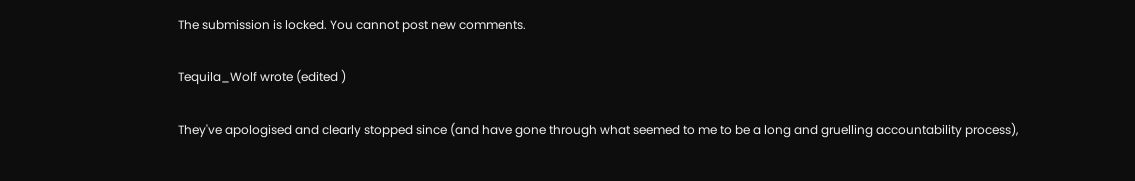The submission is locked. You cannot post new comments.

Tequila_Wolf wrote (edited )

They've apologised and clearly stopped since (and have gone through what seemed to me to be a long and gruelling accountability process),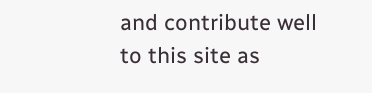and contribute well to this site as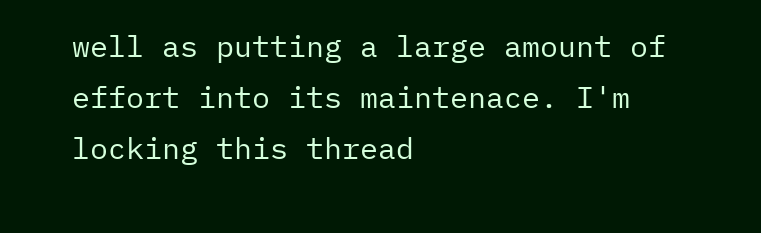well as putting a large amount of effort into its maintenace. I'm locking this thread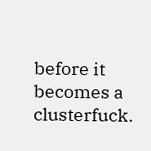before it becomes a clusterfuck.